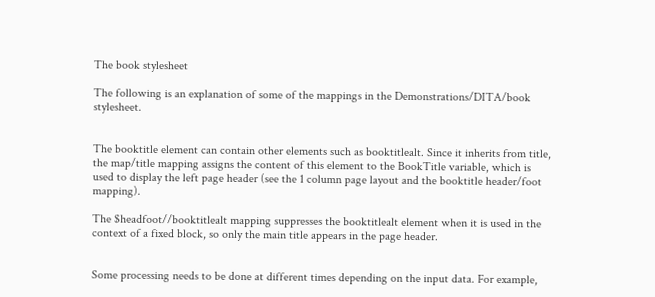The book stylesheet

The following is an explanation of some of the mappings in the Demonstrations/DITA/book stylesheet.


The booktitle element can contain other elements such as booktitlealt. Since it inherits from title, the map/title mapping assigns the content of this element to the BookTitle variable, which is used to display the left page header (see the 1 column page layout and the booktitle header/foot mapping).

The $headfoot//booktitlealt mapping suppresses the booktitlealt element when it is used in the context of a fixed block, so only the main title appears in the page header.


Some processing needs to be done at different times depending on the input data. For example,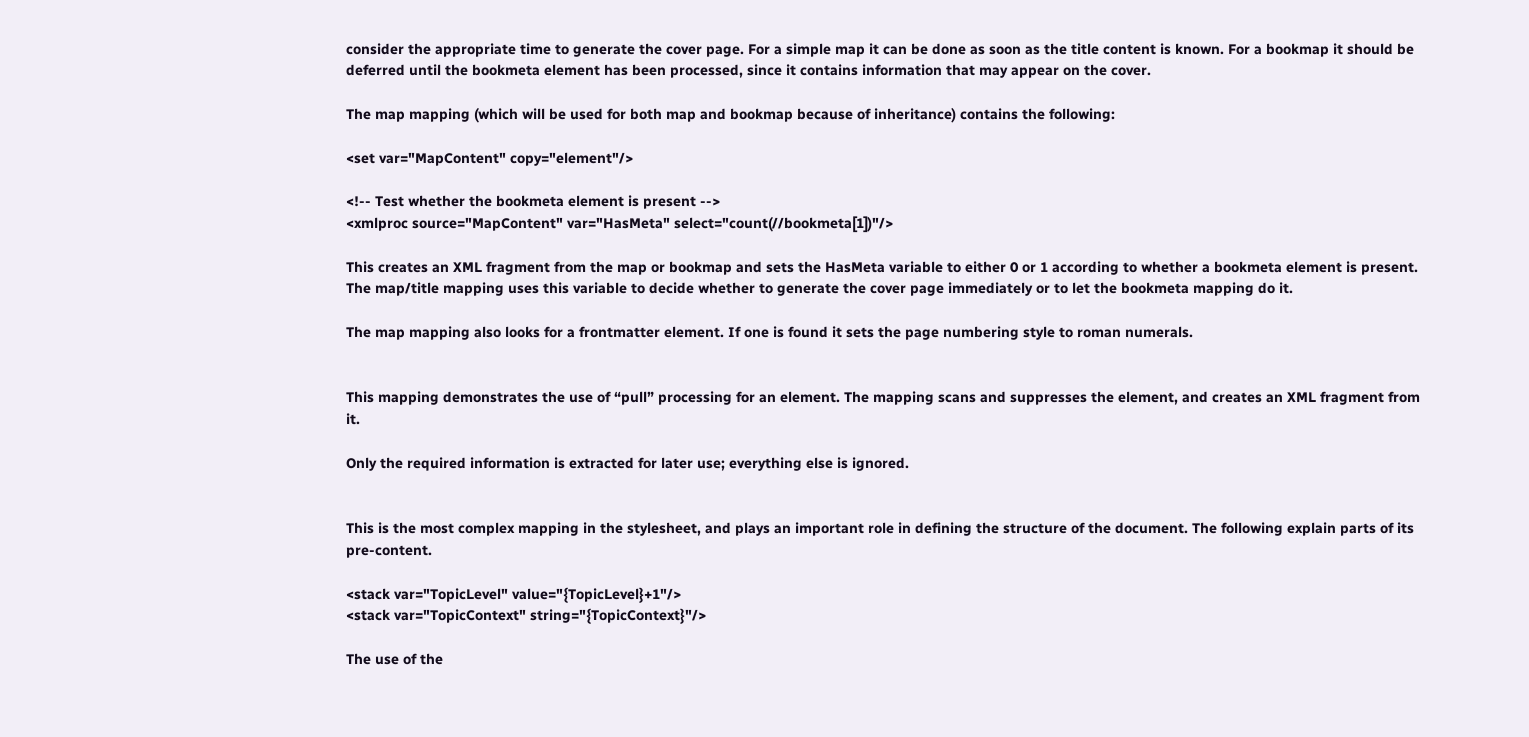consider the appropriate time to generate the cover page. For a simple map it can be done as soon as the title content is known. For a bookmap it should be deferred until the bookmeta element has been processed, since it contains information that may appear on the cover.

The map mapping (which will be used for both map and bookmap because of inheritance) contains the following:

<set var="MapContent" copy="element"/>

<!-- Test whether the bookmeta element is present -->
<xmlproc source="MapContent" var="HasMeta" select="count(//bookmeta[1])"/>

This creates an XML fragment from the map or bookmap and sets the HasMeta variable to either 0 or 1 according to whether a bookmeta element is present. The map/title mapping uses this variable to decide whether to generate the cover page immediately or to let the bookmeta mapping do it.

The map mapping also looks for a frontmatter element. If one is found it sets the page numbering style to roman numerals.


This mapping demonstrates the use of “pull” processing for an element. The mapping scans and suppresses the element, and creates an XML fragment from it.

Only the required information is extracted for later use; everything else is ignored.


This is the most complex mapping in the stylesheet, and plays an important role in defining the structure of the document. The following explain parts of its pre-content.

<stack var="TopicLevel" value="{TopicLevel}+1"/>
<stack var="TopicContext" string="{TopicContext}"/>

The use of the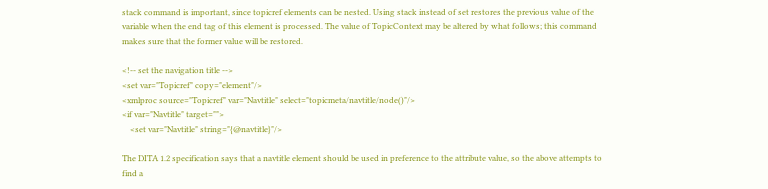stack command is important, since topicref elements can be nested. Using stack instead of set restores the previous value of the variable when the end tag of this element is processed. The value of TopicContext may be altered by what follows; this command makes sure that the former value will be restored.

<!-- set the navigation title -->
<set var="Topicref" copy="element"/>
<xmlproc source="Topicref" var="Navtitle" select="topicmeta/navtitle/node()"/>
<if var="Navtitle" target="">
    <set var="Navtitle" string="{@navtitle}"/>

The DITA 1.2 specification says that a navtitle element should be used in preference to the attribute value, so the above attempts to find a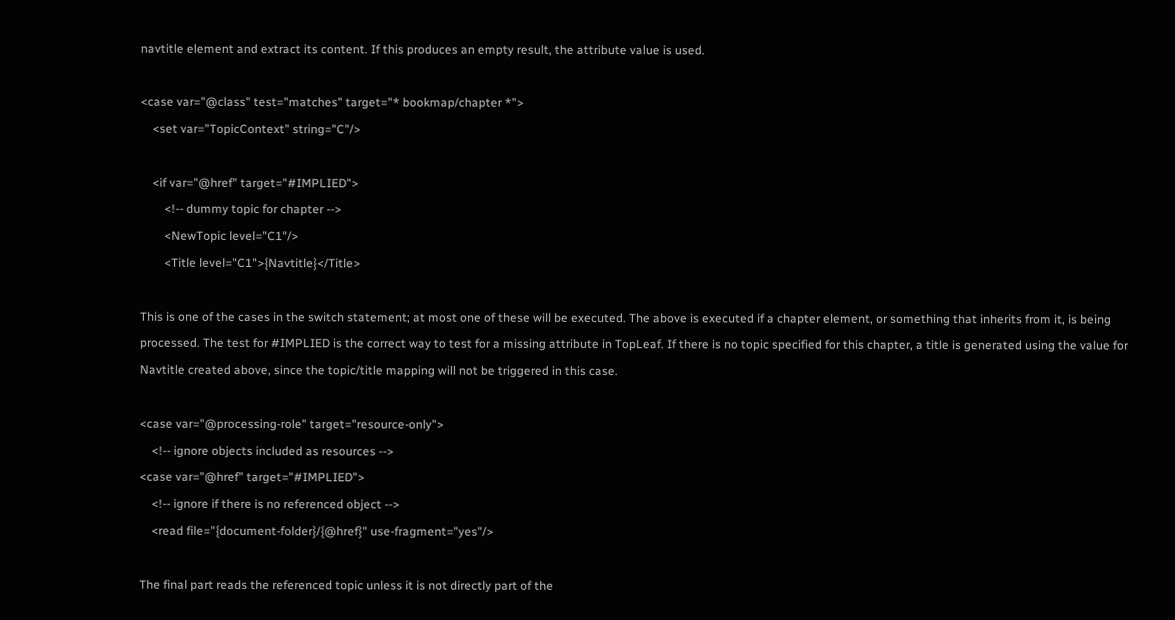navtitle element and extract its content. If this produces an empty result, the attribute value is used.

<case var="@class" test="matches" target="* bookmap/chapter *">
    <set var="TopicContext" string="C"/>

    <if var="@href" target="#IMPLIED">
        <!-- dummy topic for chapter -->
        <NewTopic level="C1"/>
        <Title level="C1">{Navtitle}</Title>

This is one of the cases in the switch statement; at most one of these will be executed. The above is executed if a chapter element, or something that inherits from it, is being processed. The test for #IMPLIED is the correct way to test for a missing attribute in TopLeaf. If there is no topic specified for this chapter, a title is generated using the value for Navtitle created above, since the topic/title mapping will not be triggered in this case.

<case var="@processing-role" target="resource-only">
    <!-- ignore objects included as resources -->
<case var="@href" target="#IMPLIED">
    <!-- ignore if there is no referenced object -->
    <read file="{document-folder}/{@href}" use-fragment="yes"/>

The final part reads the referenced topic unless it is not directly part of the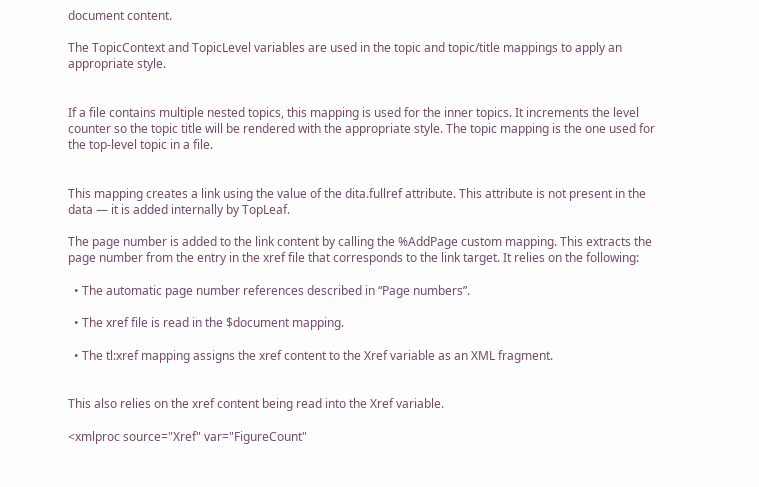document content.

The TopicContext and TopicLevel variables are used in the topic and topic/title mappings to apply an appropriate style.


If a file contains multiple nested topics, this mapping is used for the inner topics. It increments the level counter so the topic title will be rendered with the appropriate style. The topic mapping is the one used for the top-level topic in a file.


This mapping creates a link using the value of the dita.fullref attribute. This attribute is not present in the data — it is added internally by TopLeaf.

The page number is added to the link content by calling the %AddPage custom mapping. This extracts the page number from the entry in the xref file that corresponds to the link target. It relies on the following:

  • The automatic page number references described in “Page numbers”.

  • The xref file is read in the $document mapping.

  • The tl:xref mapping assigns the xref content to the Xref variable as an XML fragment.


This also relies on the xref content being read into the Xref variable.

<xmlproc source="Xref" var="FigureCount"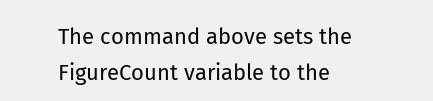The command above sets the FigureCount variable to the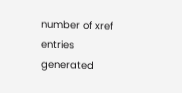number of xref entries generated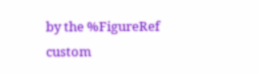by the %FigureRef custom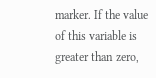marker. If the value of this variable is greater than zero,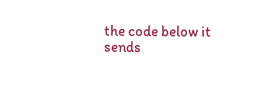the code below it sends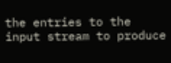the entries to the input stream to produce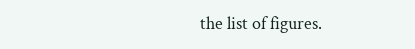the list of figures.